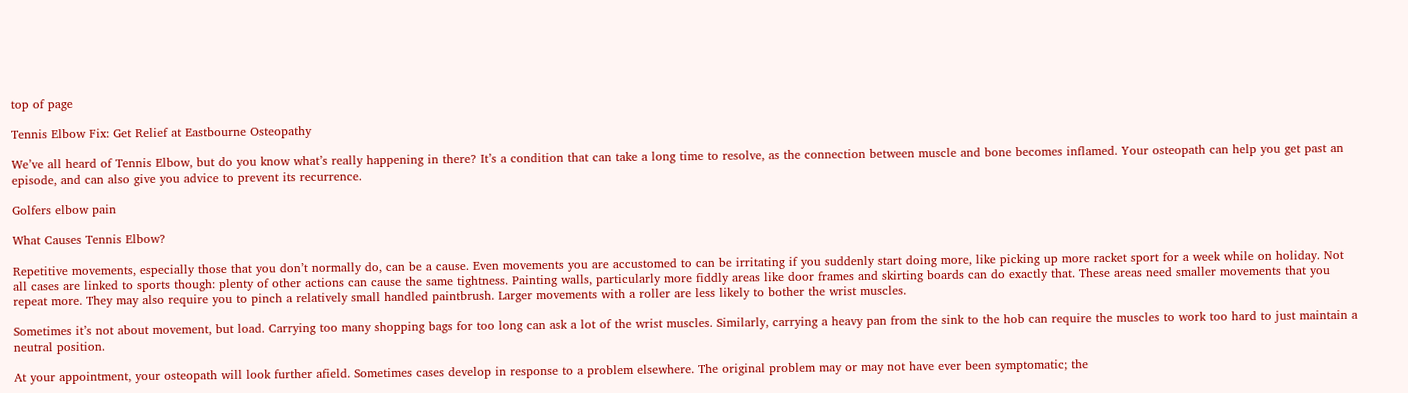top of page

Tennis Elbow Fix: Get Relief at Eastbourne Osteopathy

We’ve all heard of Tennis Elbow, but do you know what’s really happening in there? It’s a condition that can take a long time to resolve, as the connection between muscle and bone becomes inflamed. Your osteopath can help you get past an episode, and can also give you advice to prevent its recurrence.

Golfers elbow pain

What Causes Tennis Elbow?

Repetitive movements, especially those that you don’t normally do, can be a cause. Even movements you are accustomed to can be irritating if you suddenly start doing more, like picking up more racket sport for a week while on holiday. Not all cases are linked to sports though: plenty of other actions can cause the same tightness. Painting walls, particularly more fiddly areas like door frames and skirting boards can do exactly that. These areas need smaller movements that you repeat more. They may also require you to pinch a relatively small handled paintbrush. Larger movements with a roller are less likely to bother the wrist muscles.

Sometimes it’s not about movement, but load. Carrying too many shopping bags for too long can ask a lot of the wrist muscles. Similarly, carrying a heavy pan from the sink to the hob can require the muscles to work too hard to just maintain a neutral position.

At your appointment, your osteopath will look further afield. Sometimes cases develop in response to a problem elsewhere. The original problem may or may not have ever been symptomatic; the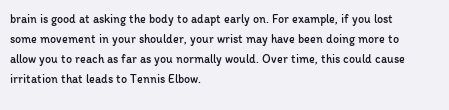brain is good at asking the body to adapt early on. For example, if you lost some movement in your shoulder, your wrist may have been doing more to allow you to reach as far as you normally would. Over time, this could cause irritation that leads to Tennis Elbow.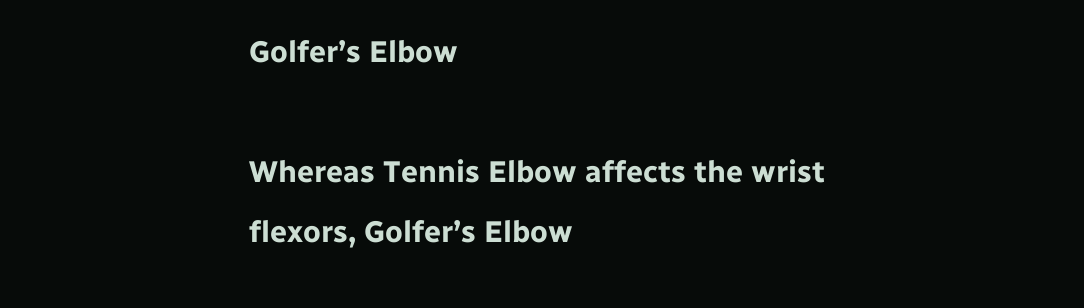Golfer’s Elbow

Whereas Tennis Elbow affects the wrist flexors, Golfer’s Elbow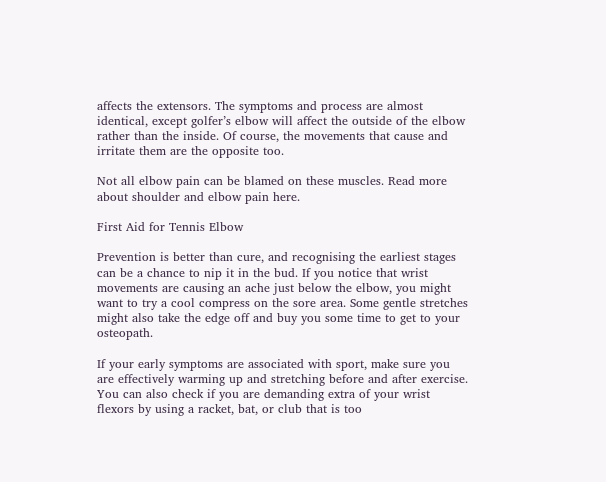affects the extensors. The symptoms and process are almost identical, except golfer’s elbow will affect the outside of the elbow rather than the inside. Of course, the movements that cause and irritate them are the opposite too.

Not all elbow pain can be blamed on these muscles. Read more about shoulder and elbow pain here.

First Aid for Tennis Elbow

Prevention is better than cure, and recognising the earliest stages can be a chance to nip it in the bud. If you notice that wrist movements are causing an ache just below the elbow, you might want to try a cool compress on the sore area. Some gentle stretches might also take the edge off and buy you some time to get to your osteopath.

If your early symptoms are associated with sport, make sure you are effectively warming up and stretching before and after exercise. You can also check if you are demanding extra of your wrist flexors by using a racket, bat, or club that is too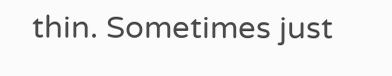thin. Sometimes just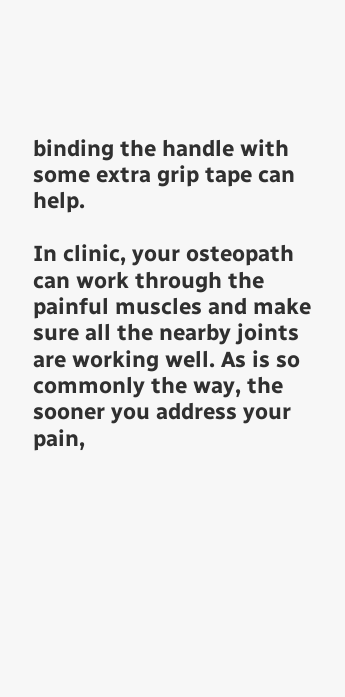binding the handle with some extra grip tape can help.

In clinic, your osteopath can work through the painful muscles and make sure all the nearby joints are working well. As is so commonly the way, the sooner you address your pain,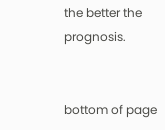the better the prognosis.


bottom of page